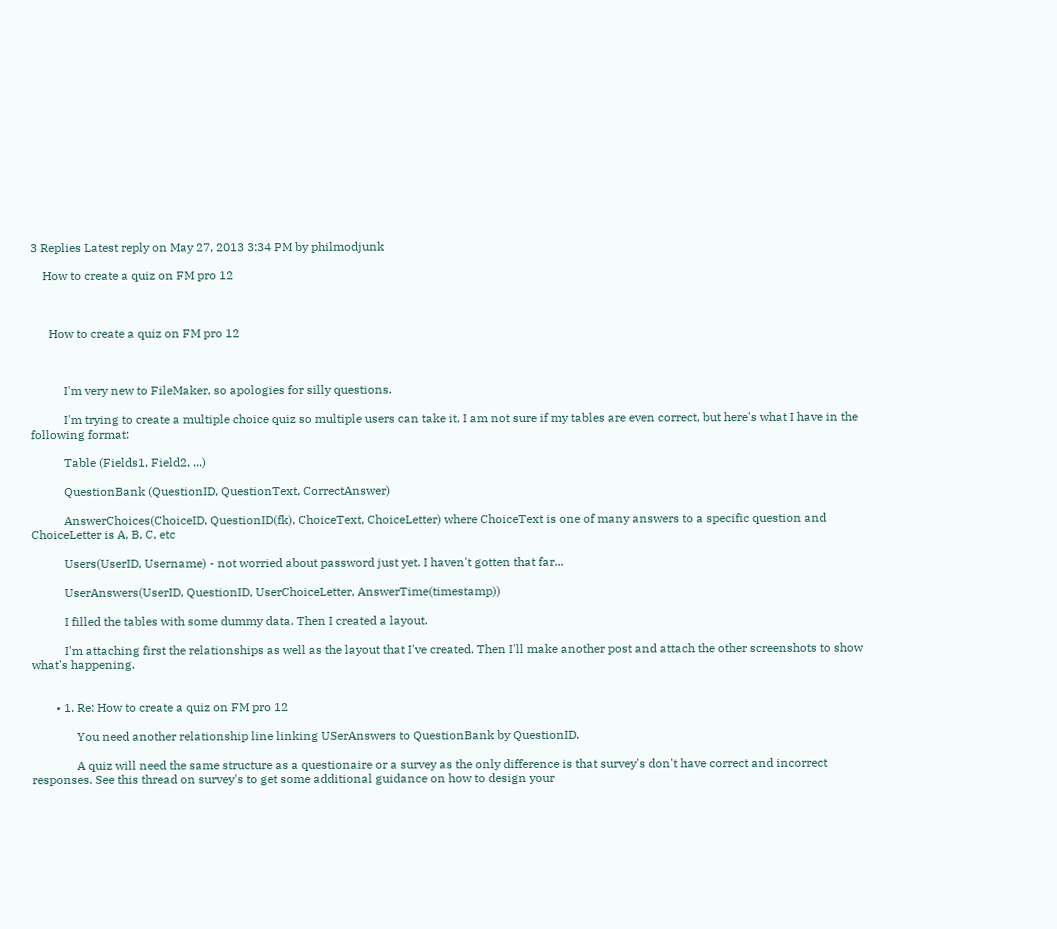3 Replies Latest reply on May 27, 2013 3:34 PM by philmodjunk

    How to create a quiz on FM pro 12



      How to create a quiz on FM pro 12



           I'm very new to FileMaker, so apologies for silly questions.

           I'm trying to create a multiple choice quiz so multiple users can take it. I am not sure if my tables are even correct, but here's what I have in the following format:

           Table (Fields1, Field2, ...)

           QuestionBank (QuestionID, QuestionText, CorrectAnswer)

           AnswerChoices(ChoiceID, QuestionID(fk), ChoiceText, ChoiceLetter) where ChoiceText is one of many answers to a specific question and ChoiceLetter is A, B, C, etc

           Users(UserID, Username) - not worried about password just yet. I haven't gotten that far...

           UserAnswers(UserID, QuestionID, UserChoiceLetter, AnswerTime(timestamp))

           I filled the tables with some dummy data. Then I created a layout.

           I'm attaching first the relationships as well as the layout that I've created. Then I'll make another post and attach the other screenshots to show what's happening.


        • 1. Re: How to create a quiz on FM pro 12

               You need another relationship line linking USerAnswers to QuestionBank by QuestionID.

               A quiz will need the same structure as a questionaire or a survey as the only difference is that survey's don't have correct and incorrect responses. See this thread on survey's to get some additional guidance on how to design your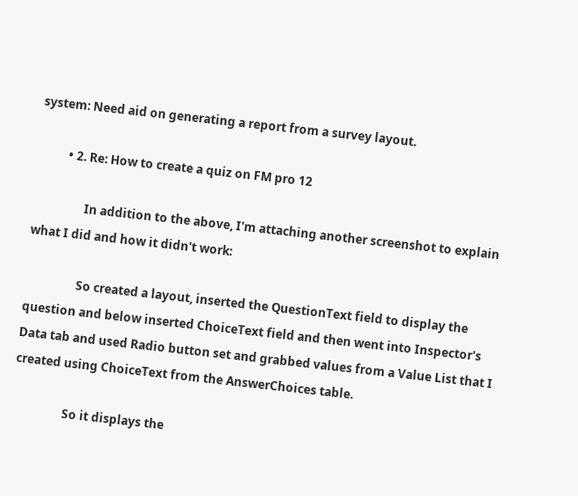system: Need aid on generating a report from a survey layout.

          • 2. Re: How to create a quiz on FM pro 12

                 In addition to the above, I'm attaching another screenshot to explain what I did and how it didn't work:

                 So created a layout, inserted the QuestionText field to display the question and below inserted ChoiceText field and then went into Inspector's Data tab and used Radio button set and grabbed values from a Value List that I created using ChoiceText from the AnswerChoices table.

                 So it displays the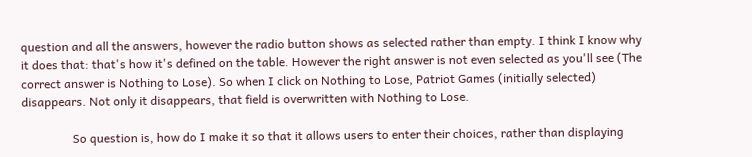question and all the answers, however the radio button shows as selected rather than empty. I think I know why it does that: that's how it's defined on the table. However the right answer is not even selected as you'll see (The correct answer is Nothing to Lose). So when I click on Nothing to Lose, Patriot Games (initially selected) disappears. Not only it disappears, that field is overwritten with Nothing to Lose.

                 So question is, how do I make it so that it allows users to enter their choices, rather than displaying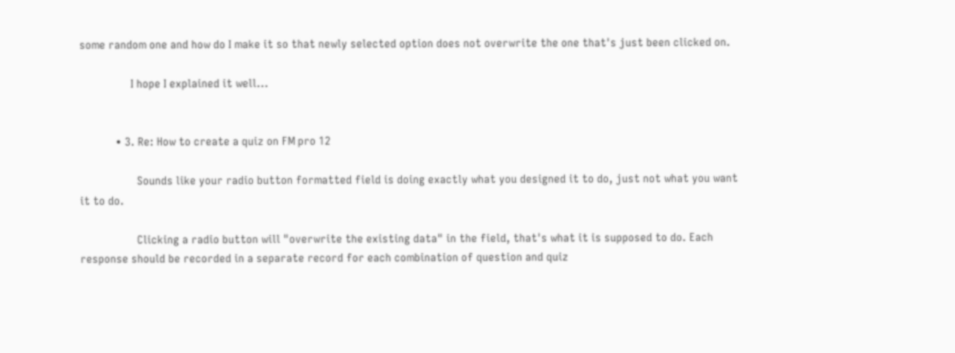some random one and how do I make it so that newly selected option does not overwrite the one that's just been clicked on.

                 I hope I explained it well...


            • 3. Re: How to create a quiz on FM pro 12

                   Sounds like your radio button formatted field is doing exactly what you designed it to do, just not what you want it to do.

                   Clicking a radio button will "overwrite the existing data" in the field, that's what it is supposed to do. Each response should be recorded in a separate record for each combination of question and quiz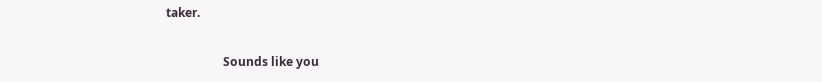taker.

                   Sounds like you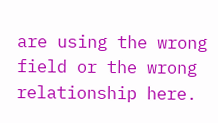are using the wrong field or the wrong relationship here.